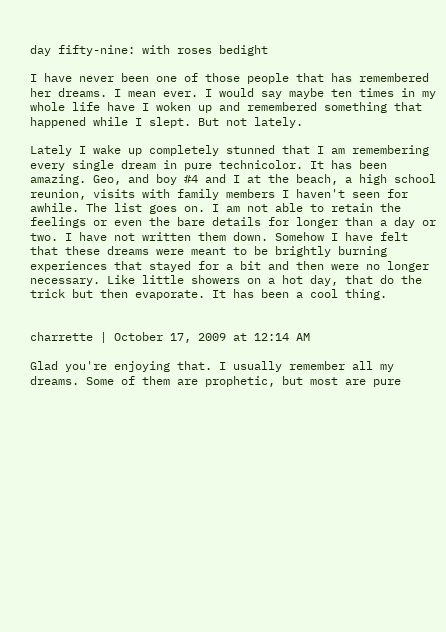day fifty-nine: with roses bedight

I have never been one of those people that has remembered her dreams. I mean ever. I would say maybe ten times in my whole life have I woken up and remembered something that happened while I slept. But not lately.

Lately I wake up completely stunned that I am remembering every single dream in pure technicolor. It has been amazing. Geo, and boy #4 and I at the beach, a high school reunion, visits with family members I haven't seen for awhile. The list goes on. I am not able to retain the feelings or even the bare details for longer than a day or two. I have not written them down. Somehow I have felt that these dreams were meant to be brightly burning experiences that stayed for a bit and then were no longer necessary. Like little showers on a hot day, that do the trick but then evaporate. It has been a cool thing.


charrette | October 17, 2009 at 12:14 AM

Glad you're enjoying that. I usually remember all my dreams. Some of them are prophetic, but most are pure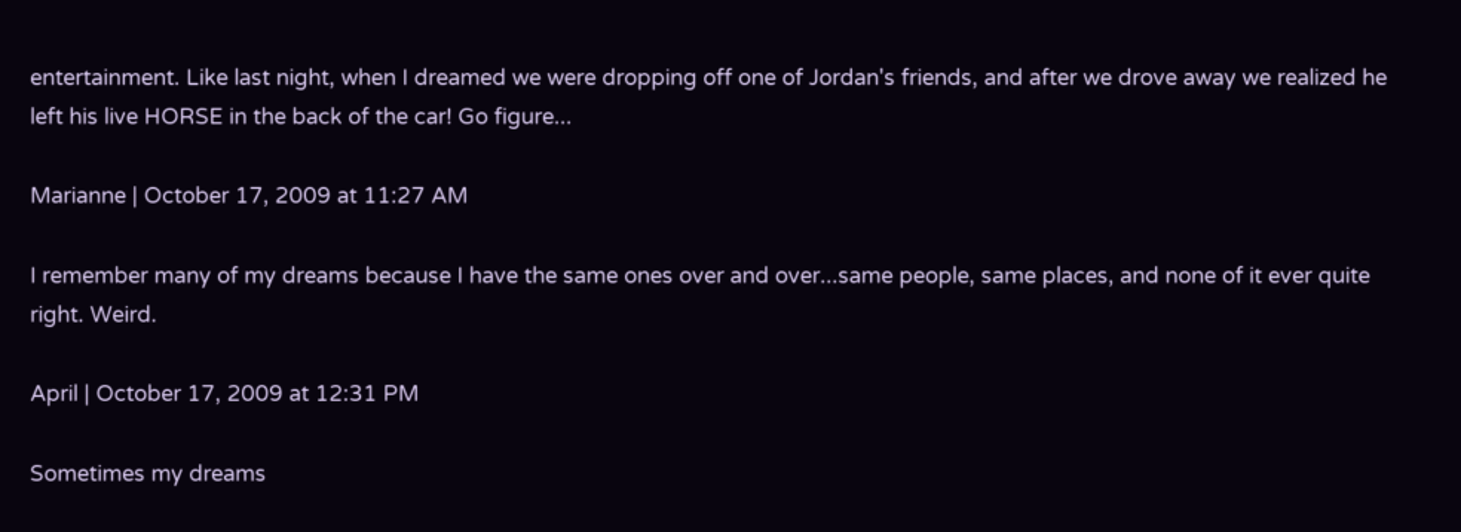entertainment. Like last night, when I dreamed we were dropping off one of Jordan's friends, and after we drove away we realized he left his live HORSE in the back of the car! Go figure...

Marianne | October 17, 2009 at 11:27 AM

I remember many of my dreams because I have the same ones over and over...same people, same places, and none of it ever quite right. Weird.

April | October 17, 2009 at 12:31 PM

Sometimes my dreams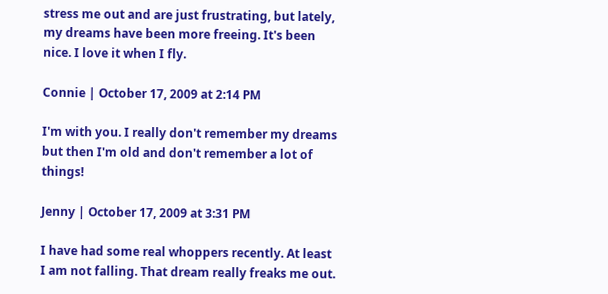stress me out and are just frustrating, but lately, my dreams have been more freeing. It's been nice. I love it when I fly.

Connie | October 17, 2009 at 2:14 PM

I'm with you. I really don't remember my dreams but then I'm old and don't remember a lot of things!

Jenny | October 17, 2009 at 3:31 PM

I have had some real whoppers recently. At least I am not falling. That dream really freaks me out.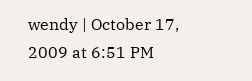wendy | October 17, 2009 at 6:51 PM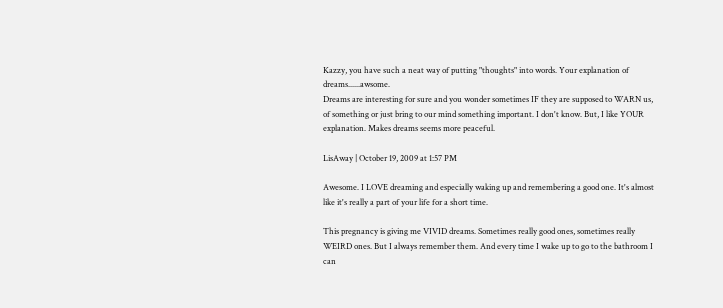Kazzy, you have such a neat way of putting "thoughts" into words. Your explanation of dreams......awsome.
Dreams are interesting for sure and you wonder sometimes IF they are supposed to WARN us, of something or just bring to our mind something important. I don't know. But, I like YOUR explanation. Makes dreams seems more peaceful.

LisAway | October 19, 2009 at 1:57 PM

Awesome. I LOVE dreaming and especially waking up and remembering a good one. It's almost like it's really a part of your life for a short time.

This pregnancy is giving me VIVID dreams. Sometimes really good ones, sometimes really WEIRD ones. But I always remember them. And every time I wake up to go to the bathroom I can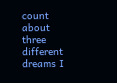count about three different dreams I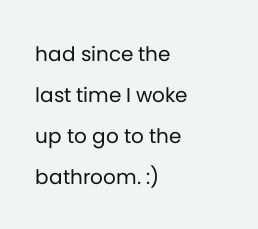had since the last time I woke up to go to the bathroom. :)